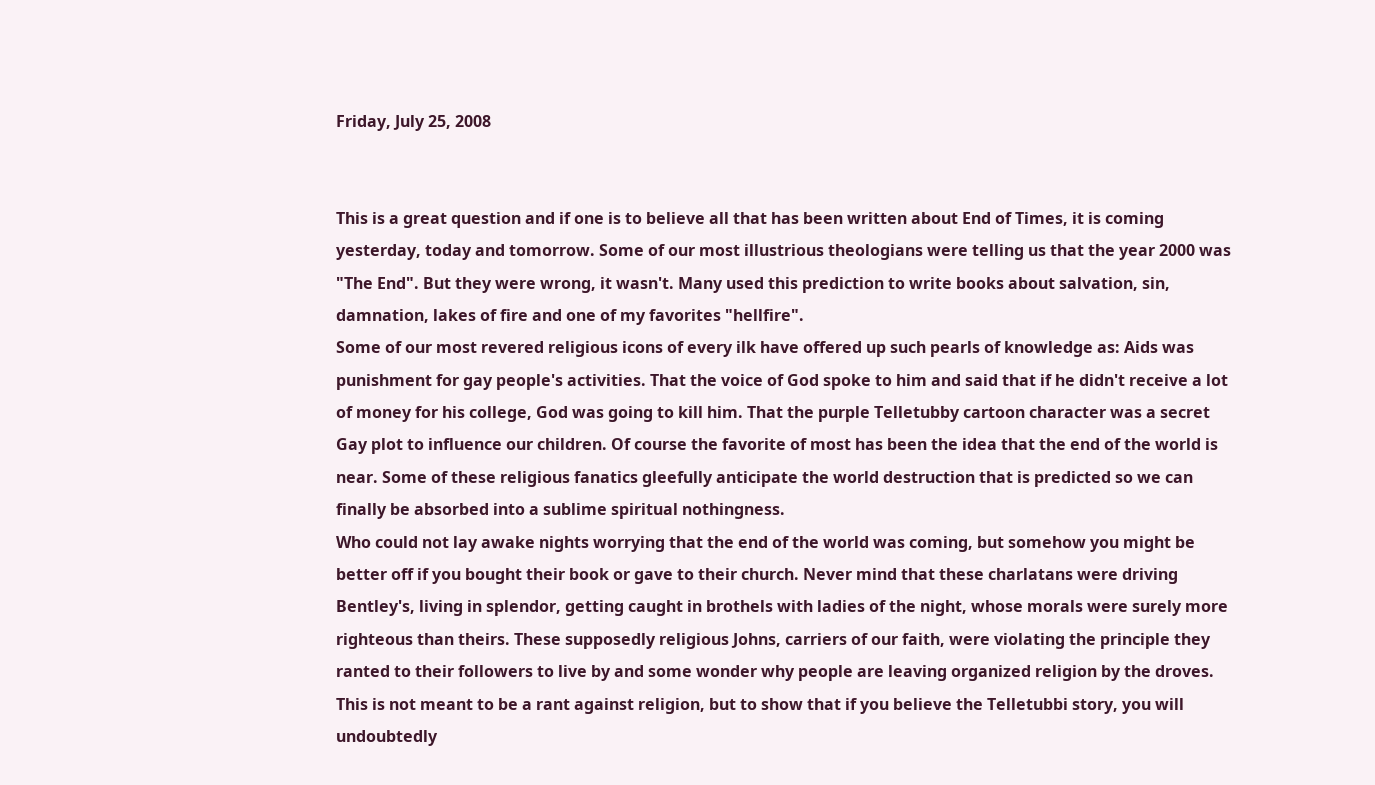Friday, July 25, 2008


This is a great question and if one is to believe all that has been written about End of Times, it is coming yesterday, today and tomorrow. Some of our most illustrious theologians were telling us that the year 2000 was "The End". But they were wrong, it wasn't. Many used this prediction to write books about salvation, sin, damnation, lakes of fire and one of my favorites "hellfire".
Some of our most revered religious icons of every ilk have offered up such pearls of knowledge as: Aids was punishment for gay people's activities. That the voice of God spoke to him and said that if he didn't receive a lot of money for his college, God was going to kill him. That the purple Telletubby cartoon character was a secret Gay plot to influence our children. Of course the favorite of most has been the idea that the end of the world is near. Some of these religious fanatics gleefully anticipate the world destruction that is predicted so we can finally be absorbed into a sublime spiritual nothingness.
Who could not lay awake nights worrying that the end of the world was coming, but somehow you might be better off if you bought their book or gave to their church. Never mind that these charlatans were driving Bentley's, living in splendor, getting caught in brothels with ladies of the night, whose morals were surely more righteous than theirs. These supposedly religious Johns, carriers of our faith, were violating the principle they ranted to their followers to live by and some wonder why people are leaving organized religion by the droves.
This is not meant to be a rant against religion, but to show that if you believe the Telletubbi story, you will undoubtedly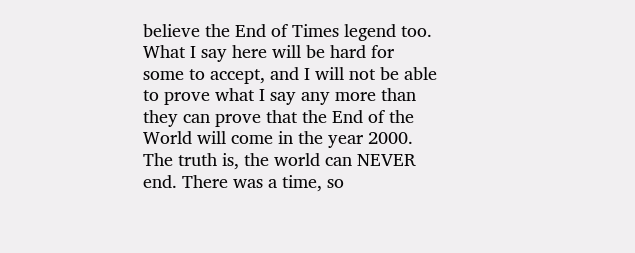believe the End of Times legend too. What I say here will be hard for some to accept, and I will not be able to prove what I say any more than they can prove that the End of the World will come in the year 2000.
The truth is, the world can NEVER end. There was a time, so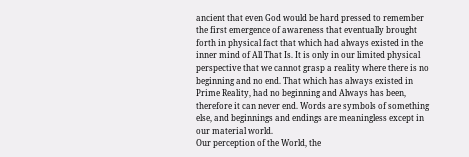ancient that even God would be hard pressed to remember the first emergence of awareness that eventually brought forth in physical fact that which had always existed in the inner mind of All That Is. It is only in our limited physical perspective that we cannot grasp a reality where there is no beginning and no end. That which has always existed in Prime Reality, had no beginning and Always has been, therefore it can never end. Words are symbols of something else, and beginnings and endings are meaningless except in our material world.
Our perception of the World, the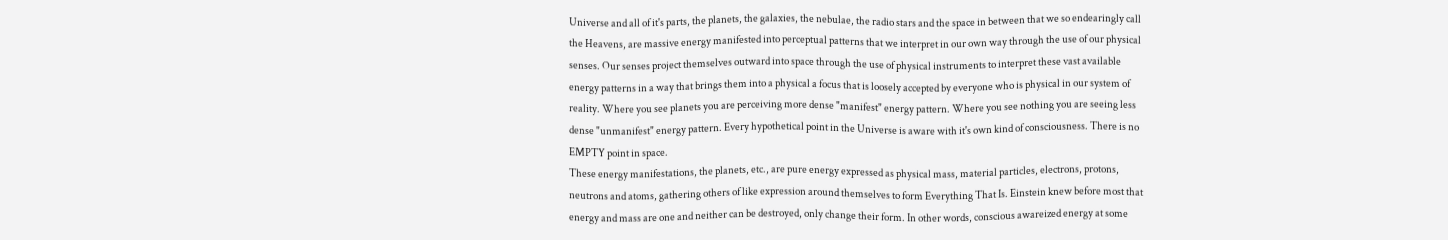Universe and all of it's parts, the planets, the galaxies, the nebulae, the radio stars and the space in between that we so endearingly call the Heavens, are massive energy manifested into perceptual patterns that we interpret in our own way through the use of our physical senses. Our senses project themselves outward into space through the use of physical instruments to interpret these vast available energy patterns in a way that brings them into a physical a focus that is loosely accepted by everyone who is physical in our system of reality. Where you see planets you are perceiving more dense "manifest" energy pattern. Where you see nothing you are seeing less dense "unmanifest" energy pattern. Every hypothetical point in the Universe is aware with it's own kind of consciousness. There is no EMPTY point in space.
These energy manifestations, the planets, etc., are pure energy expressed as physical mass, material particles, electrons, protons, neutrons and atoms, gathering others of like expression around themselves to form Everything That Is. Einstein knew before most that energy and mass are one and neither can be destroyed, only change their form. In other words, conscious awareized energy at some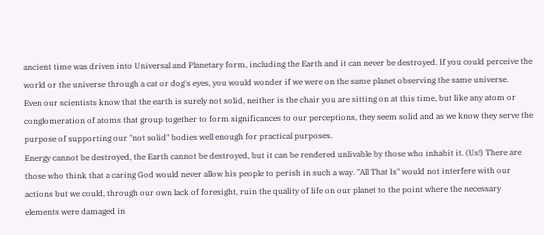ancient time was driven into Universal and Planetary form, including the Earth and it can never be destroyed. If you could perceive the world or the universe through a cat or dog's eyes, you would wonder if we were on the same planet observing the same universe.
Even our scientists know that the earth is surely not solid, neither is the chair you are sitting on at this time, but like any atom or conglomeration of atoms that group together to form significances to our perceptions, they seem solid and as we know they serve the purpose of supporting our "not solid" bodies well enough for practical purposes.
Energy cannot be destroyed, the Earth cannot be destroyed, but it can be rendered unlivable by those who inhabit it. (Us!) There are those who think that a caring God would never allow his people to perish in such a way. "All That Is" would not interfere with our actions but we could, through our own lack of foresight, ruin the quality of life on our planet to the point where the necessary elements were damaged in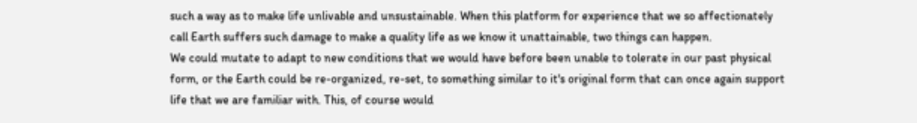such a way as to make life unlivable and unsustainable. When this platform for experience that we so affectionately call Earth suffers such damage to make a quality life as we know it unattainable, two things can happen.
We could mutate to adapt to new conditions that we would have before been unable to tolerate in our past physical form, or the Earth could be re-organized, re-set, to something similar to it's original form that can once again support life that we are familiar with. This, of course would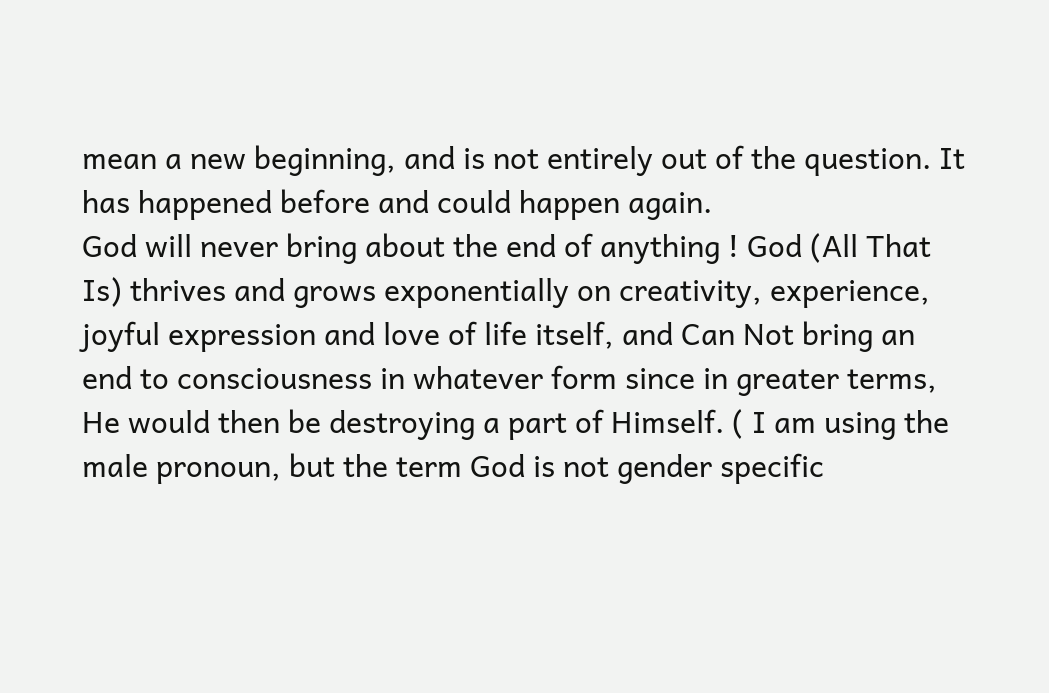mean a new beginning, and is not entirely out of the question. It has happened before and could happen again.
God will never bring about the end of anything ! God (All That Is) thrives and grows exponentially on creativity, experience, joyful expression and love of life itself, and Can Not bring an end to consciousness in whatever form since in greater terms, He would then be destroying a part of Himself. ( I am using the male pronoun, but the term God is not gender specific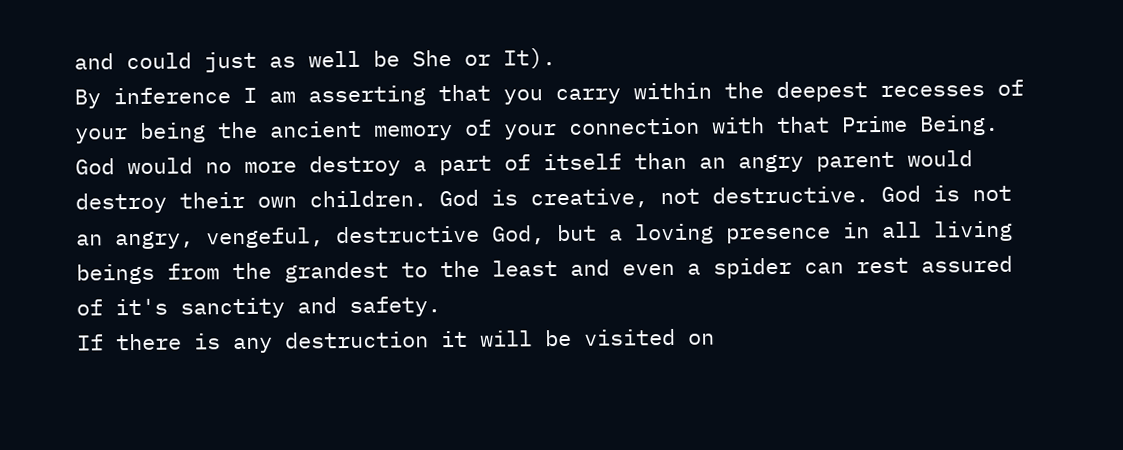and could just as well be She or It).
By inference I am asserting that you carry within the deepest recesses of your being the ancient memory of your connection with that Prime Being. God would no more destroy a part of itself than an angry parent would destroy their own children. God is creative, not destructive. God is not an angry, vengeful, destructive God, but a loving presence in all living beings from the grandest to the least and even a spider can rest assured of it's sanctity and safety.
If there is any destruction it will be visited on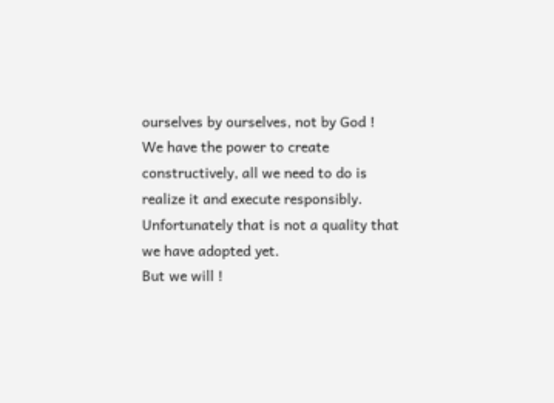ourselves by ourselves, not by God !
We have the power to create constructively, all we need to do is realize it and execute responsibly.
Unfortunately that is not a quality that we have adopted yet.
But we will !